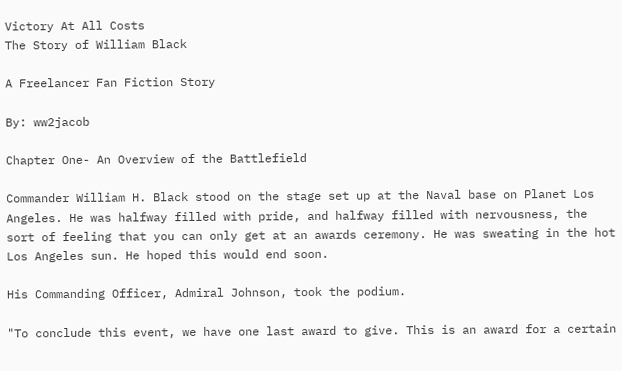Victory At All Costs
The Story of William Black

A Freelancer Fan Fiction Story

By: ww2jacob

Chapter One- An Overview of the Battlefield

Commander William H. Black stood on the stage set up at the Naval base on Planet Los Angeles. He was halfway filled with pride, and halfway filled with nervousness, the sort of feeling that you can only get at an awards ceremony. He was sweating in the hot Los Angeles sun. He hoped this would end soon.

His Commanding Officer, Admiral Johnson, took the podium.

"To conclude this event, we have one last award to give. This is an award for a certain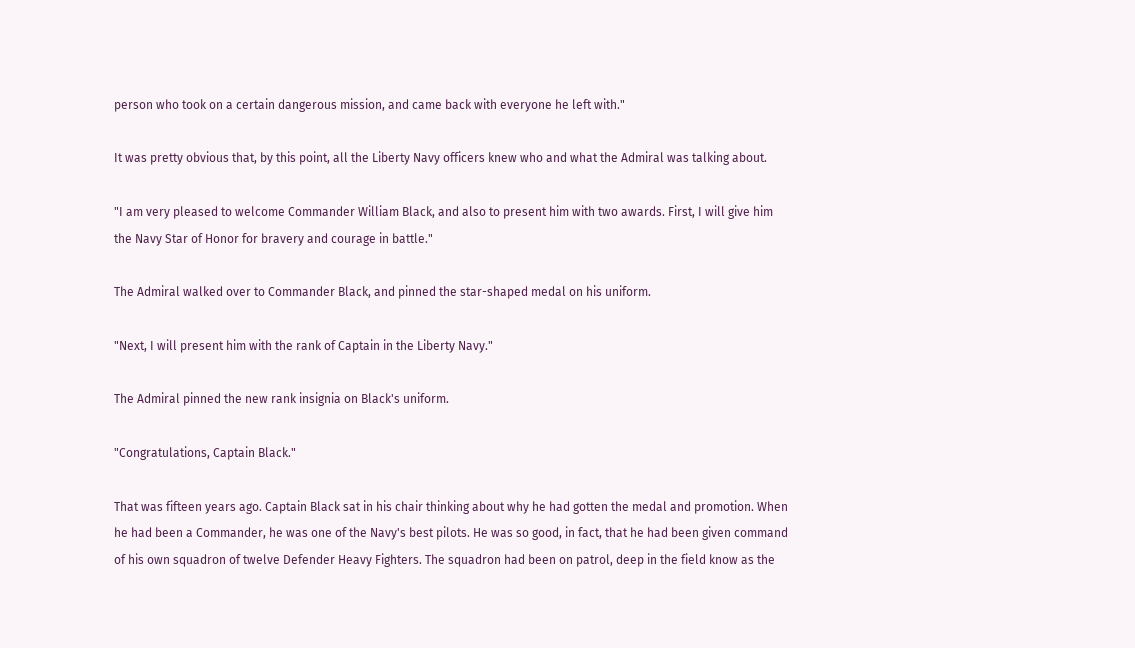person who took on a certain dangerous mission, and came back with everyone he left with."

It was pretty obvious that, by this point, all the Liberty Navy officers knew who and what the Admiral was talking about.

"I am very pleased to welcome Commander William Black, and also to present him with two awards. First, I will give him the Navy Star of Honor for bravery and courage in battle."

The Admiral walked over to Commander Black, and pinned the star-shaped medal on his uniform.

"Next, I will present him with the rank of Captain in the Liberty Navy."

The Admiral pinned the new rank insignia on Black's uniform.

"Congratulations, Captain Black."

That was fifteen years ago. Captain Black sat in his chair thinking about why he had gotten the medal and promotion. When he had been a Commander, he was one of the Navy's best pilots. He was so good, in fact, that he had been given command of his own squadron of twelve Defender Heavy Fighters. The squadron had been on patrol, deep in the field know as the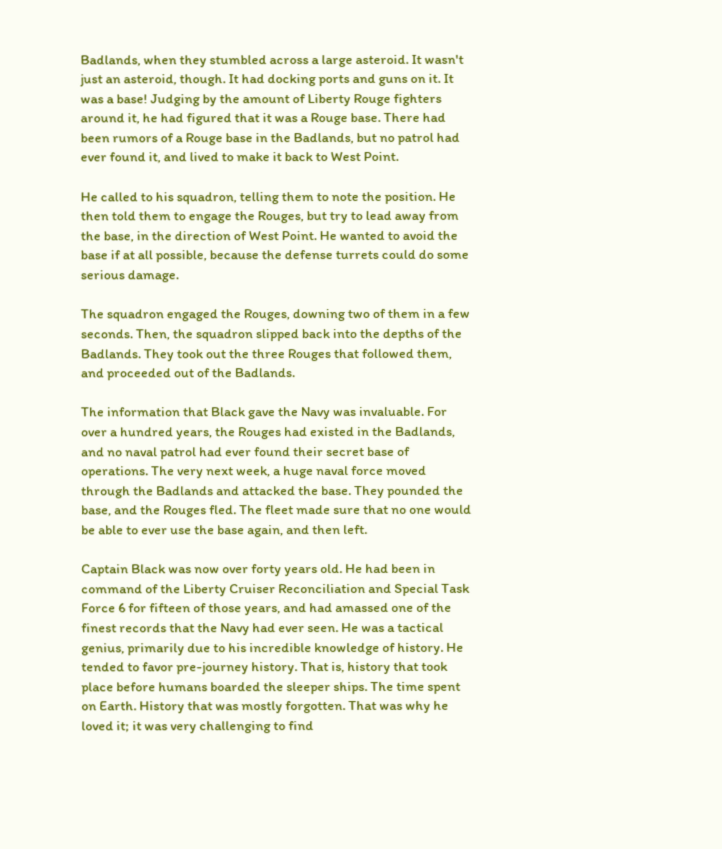Badlands, when they stumbled across a large asteroid. It wasn't just an asteroid, though. It had docking ports and guns on it. It was a base! Judging by the amount of Liberty Rouge fighters around it, he had figured that it was a Rouge base. There had been rumors of a Rouge base in the Badlands, but no patrol had ever found it, and lived to make it back to West Point.

He called to his squadron, telling them to note the position. He then told them to engage the Rouges, but try to lead away from the base, in the direction of West Point. He wanted to avoid the base if at all possible, because the defense turrets could do some serious damage.

The squadron engaged the Rouges, downing two of them in a few seconds. Then, the squadron slipped back into the depths of the Badlands. They took out the three Rouges that followed them, and proceeded out of the Badlands.

The information that Black gave the Navy was invaluable. For over a hundred years, the Rouges had existed in the Badlands, and no naval patrol had ever found their secret base of operations. The very next week, a huge naval force moved through the Badlands and attacked the base. They pounded the base, and the Rouges fled. The fleet made sure that no one would be able to ever use the base again, and then left.

Captain Black was now over forty years old. He had been in command of the Liberty Cruiser Reconciliation and Special Task Force 6 for fifteen of those years, and had amassed one of the finest records that the Navy had ever seen. He was a tactical genius, primarily due to his incredible knowledge of history. He tended to favor pre-journey history. That is, history that took place before humans boarded the sleeper ships. The time spent on Earth. History that was mostly forgotten. That was why he loved it; it was very challenging to find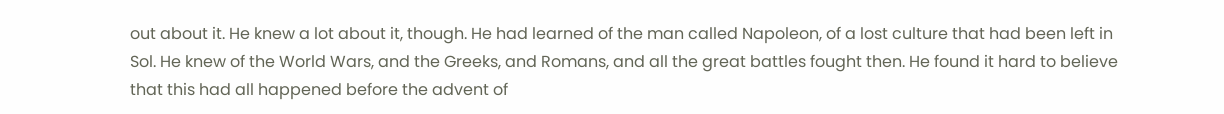out about it. He knew a lot about it, though. He had learned of the man called Napoleon, of a lost culture that had been left in Sol. He knew of the World Wars, and the Greeks, and Romans, and all the great battles fought then. He found it hard to believe that this had all happened before the advent of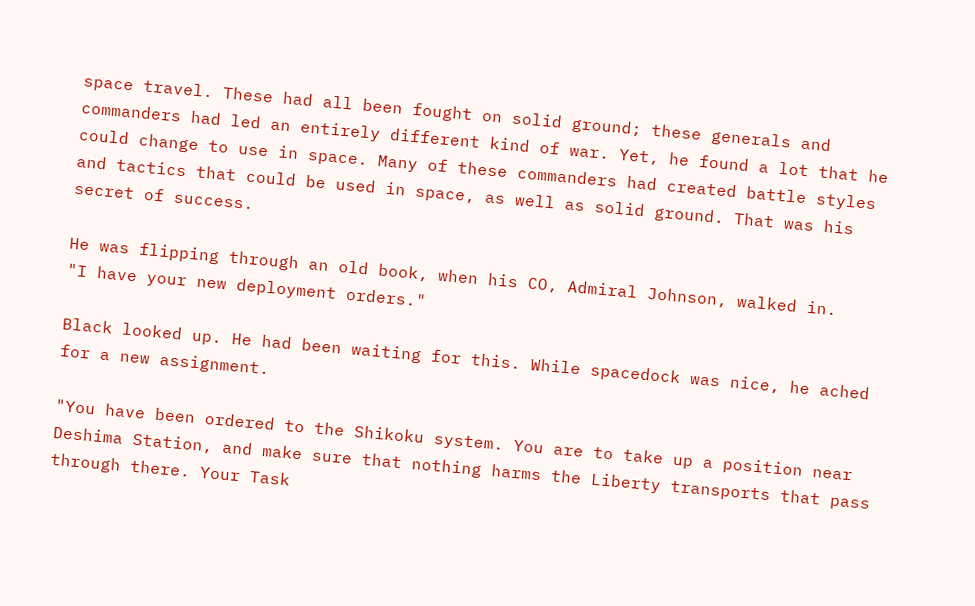space travel. These had all been fought on solid ground; these generals and commanders had led an entirely different kind of war. Yet, he found a lot that he could change to use in space. Many of these commanders had created battle styles and tactics that could be used in space, as well as solid ground. That was his secret of success.

He was flipping through an old book, when his CO, Admiral Johnson, walked in.
"I have your new deployment orders."

Black looked up. He had been waiting for this. While spacedock was nice, he ached for a new assignment.

"You have been ordered to the Shikoku system. You are to take up a position near Deshima Station, and make sure that nothing harms the Liberty transports that pass through there. Your Task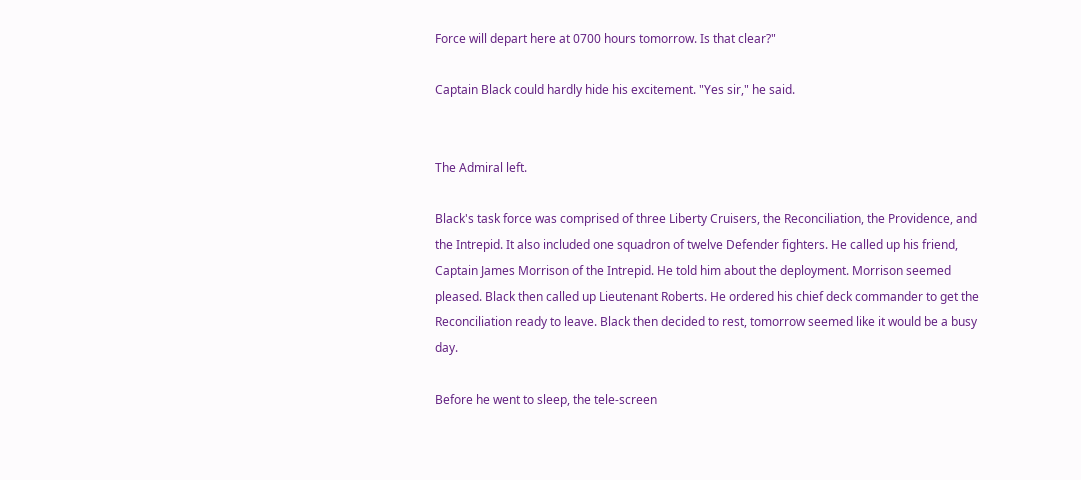Force will depart here at 0700 hours tomorrow. Is that clear?"

Captain Black could hardly hide his excitement. "Yes sir," he said.


The Admiral left.

Black's task force was comprised of three Liberty Cruisers, the Reconciliation, the Providence, and the Intrepid. It also included one squadron of twelve Defender fighters. He called up his friend, Captain James Morrison of the Intrepid. He told him about the deployment. Morrison seemed pleased. Black then called up Lieutenant Roberts. He ordered his chief deck commander to get the Reconciliation ready to leave. Black then decided to rest, tomorrow seemed like it would be a busy day.

Before he went to sleep, the tele-screen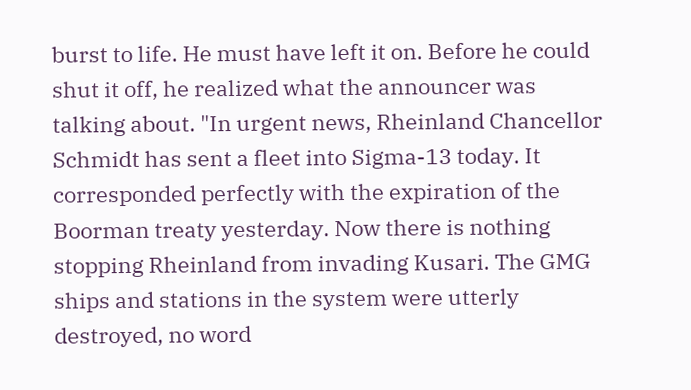burst to life. He must have left it on. Before he could shut it off, he realized what the announcer was talking about. "In urgent news, Rheinland Chancellor Schmidt has sent a fleet into Sigma-13 today. It corresponded perfectly with the expiration of the Boorman treaty yesterday. Now there is nothing stopping Rheinland from invading Kusari. The GMG ships and stations in the system were utterly destroyed, no word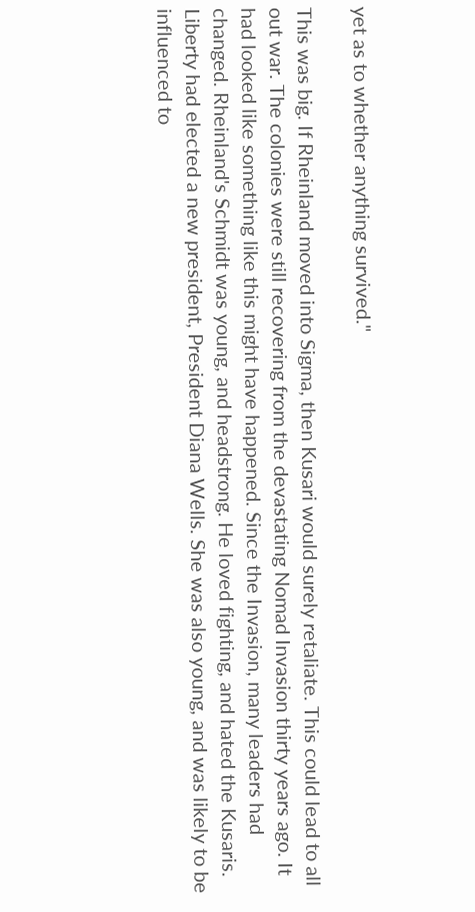yet as to whether anything survived."

This was big. If Rheinland moved into Sigma, then Kusari would surely retaliate. This could lead to all out war. The colonies were still recovering from the devastating Nomad Invasion thirty years ago. It had looked like something like this might have happened. Since the Invasion, many leaders had changed. Rheinland's Schmidt was young, and headstrong. He loved fighting, and hated the Kusaris. Liberty had elected a new president, President Diana Wells. She was also young, and was likely to be influenced to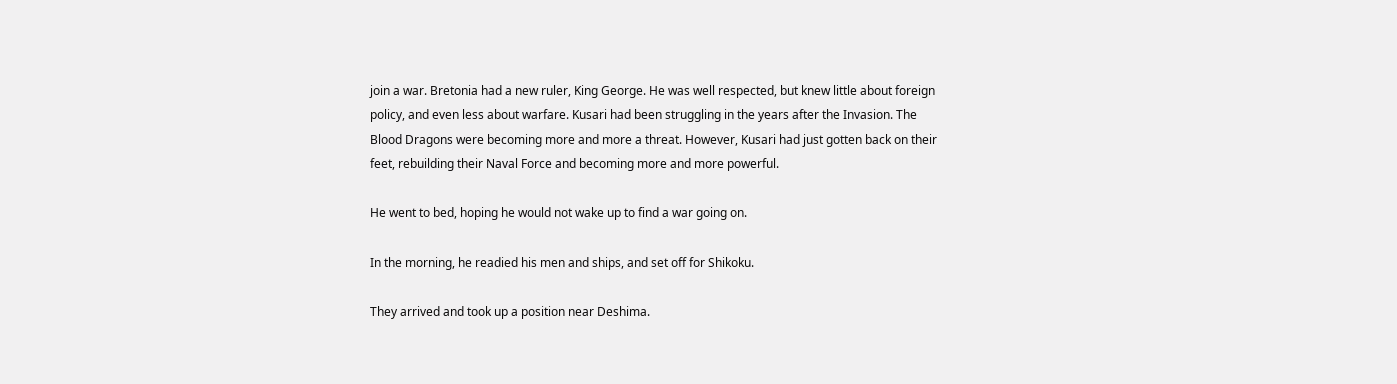join a war. Bretonia had a new ruler, King George. He was well respected, but knew little about foreign policy, and even less about warfare. Kusari had been struggling in the years after the Invasion. The Blood Dragons were becoming more and more a threat. However, Kusari had just gotten back on their feet, rebuilding their Naval Force and becoming more and more powerful.

He went to bed, hoping he would not wake up to find a war going on.

In the morning, he readied his men and ships, and set off for Shikoku.

They arrived and took up a position near Deshima.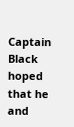Captain Black hoped that he and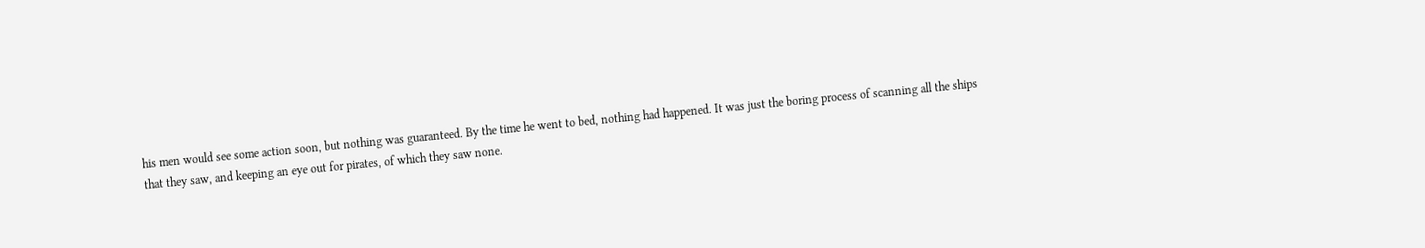his men would see some action soon, but nothing was guaranteed. By the time he went to bed, nothing had happened. It was just the boring process of scanning all the ships that they saw, and keeping an eye out for pirates, of which they saw none.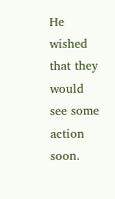He wished that they would see some action soon.